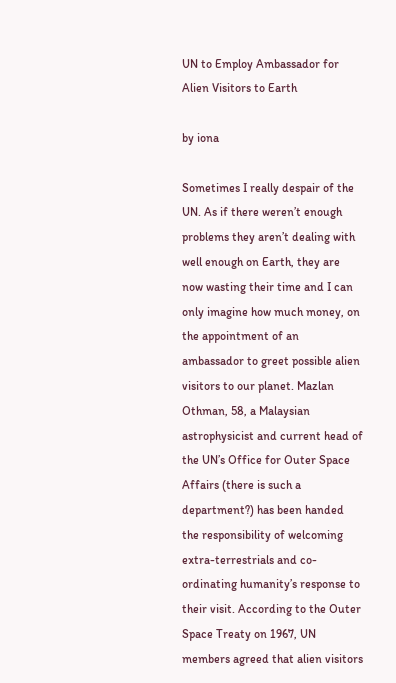UN to Employ Ambassador for Alien Visitors to Earth

by iona

Sometimes I really despair of the UN. As if there weren’t enough problems they aren’t dealing with well enough on Earth, they are now wasting their time and I can only imagine how much money, on the appointment of an ambassador to greet possible alien visitors to our planet. Mazlan Othman, 58, a Malaysian astrophysicist and current head of the UN’s Office for Outer Space Affairs (there is such a department?) has been handed the responsibility of welcoming extra-terrestrials and co-ordinating humanity’s response to their visit. According to the Outer Space Treaty on 1967, UN members agreed that alien visitors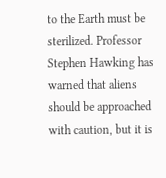to the Earth must be sterilized. Professor Stephen Hawking has warned that aliens should be approached with caution, but it is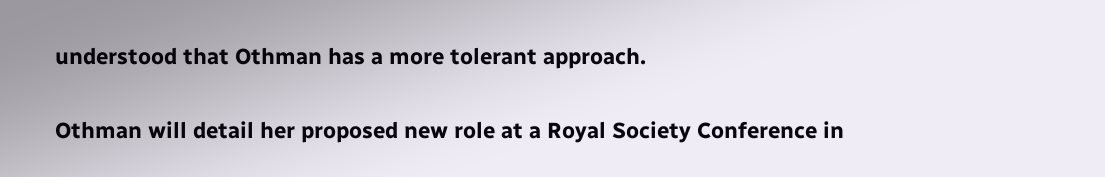understood that Othman has a more tolerant approach.

Othman will detail her proposed new role at a Royal Society Conference in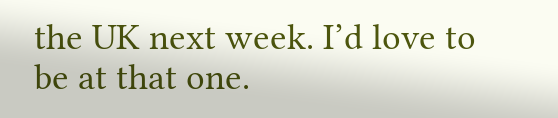the UK next week. I’d love to be at that one.